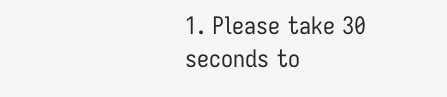1. Please take 30 seconds to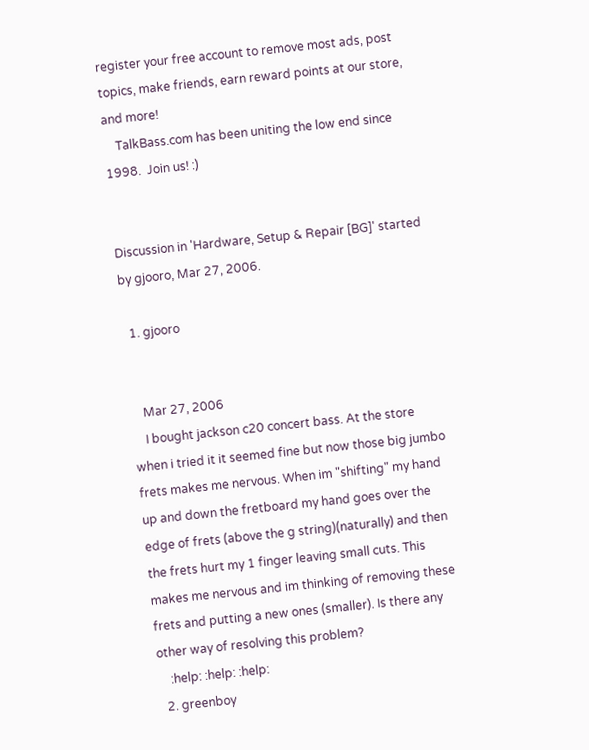register your free account to remove most ads, post topics, make friends, earn reward points at our store, and more!
    TalkBass.com has been uniting the low end since 1998.  Join us! :)


Discussion in 'Hardware, Setup & Repair [BG]' started by gjooro, Mar 27, 2006.

  1. gjooro


    Mar 27, 2006
    I bought jackson c20 concert bass. At the store when i tried it it seemed fine but now those big jumbo frets makes me nervous. When im "shifting" my hand up and down the fretboard my hand goes over the edge of frets (above the g string)(naturally) and then the frets hurt my 1 finger leaving small cuts. This makes me nervous and im thinking of removing these frets and putting a new ones (smaller). Is there any other way of resolving this problem?
    :help: :help: :help:
  2. greenboy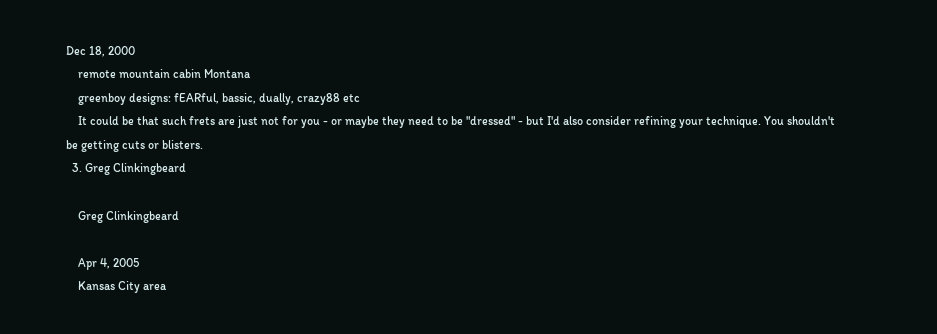Dec 18, 2000
    remote mountain cabin Montana
    greenboy designs: fEARful, bassic, dually, crazy88 etc
    It could be that such frets are just not for you - or maybe they need to be "dressed" - but I'd also consider refining your technique. You shouldn't be getting cuts or blisters.
  3. Greg Clinkingbeard

    Greg Clinkingbeard

    Apr 4, 2005
    Kansas City area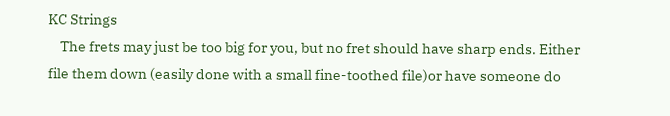KC Strings
    The frets may just be too big for you, but no fret should have sharp ends. Either file them down (easily done with a small fine-toothed file)or have someone do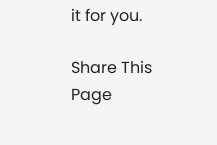it for you.

Share This Page